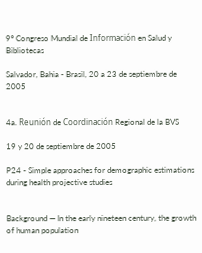9º Congreso Mundial de Información en Salud y Bibliotecas

Salvador, Bahia - Brasil, 20 a 23 de septiembre de 2005


4a. Reunión de Coordinación Regional de la BVS

19 y 20 de septiembre de 2005

P24 - Simple approaches for demographic estimations during health projective studies


Background — In the early nineteen century, the growth of human population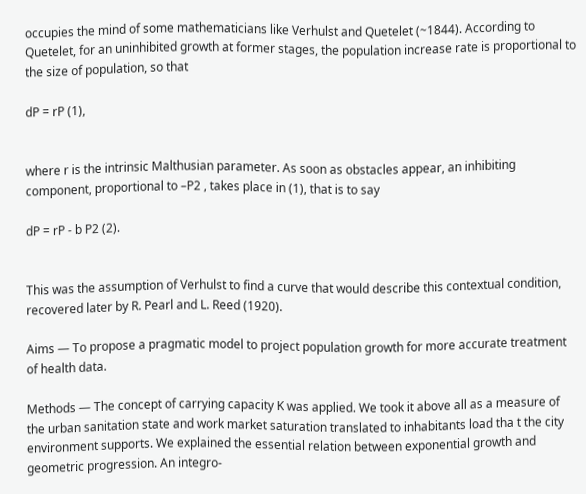occupies the mind of some mathematicians like Verhulst and Quetelet (~1844). According to Quetelet, for an uninhibited growth at former stages, the population increase rate is proportional to the size of population, so that

dP = rP (1),


where r is the intrinsic Malthusian parameter. As soon as obstacles appear, an inhibiting component, proportional to –P2 , takes place in (1), that is to say

dP = rP - b P2 (2).


This was the assumption of Verhulst to find a curve that would describe this contextual condition, recovered later by R. Pearl and L. Reed (1920).

Aims — To propose a pragmatic model to project population growth for more accurate treatment of health data.

Methods — The concept of carrying capacity K was applied. We took it above all as a measure of the urban sanitation state and work market saturation translated to inhabitants load tha t the city environment supports. We explained the essential relation between exponential growth and geometric progression. An integro-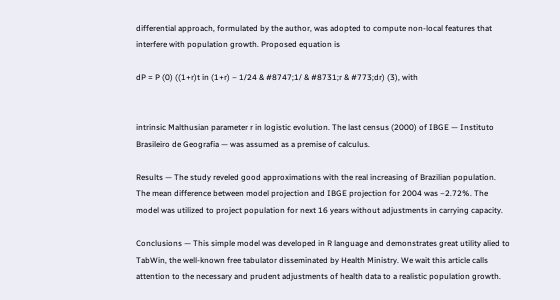differential approach, formulated by the author, was adopted to compute non-local features that interfere with population growth. Proposed equation is

dP = P (0) ((1+r)t in (1+r) – 1/24 & #8747;1/ & #8731;r & #773;dr) (3), with


intrinsic Malthusian parameter r in logistic evolution. The last census (2000) of IBGE — Instituto Brasileiro de Geografia — was assumed as a premise of calculus.

Results — The study reveled good approximations with the real increasing of Brazilian population. The mean difference between model projection and IBGE projection for 2004 was –2.72%. The model was utilized to project population for next 16 years without adjustments in carrying capacity.

Conclusions — This simple model was developed in R language and demonstrates great utility alied to TabWin, the well-known free tabulator disseminated by Health Ministry. We wait this article calls attention to the necessary and prudent adjustments of health data to a realistic population growth.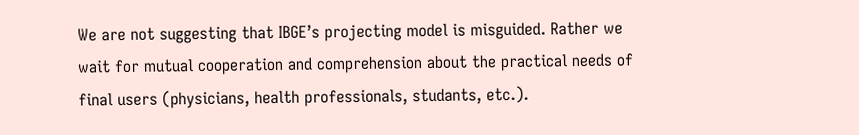We are not suggesting that IBGE’s projecting model is misguided. Rather we wait for mutual cooperation and comprehension about the practical needs of final users (physicians, health professionals, studants, etc.).